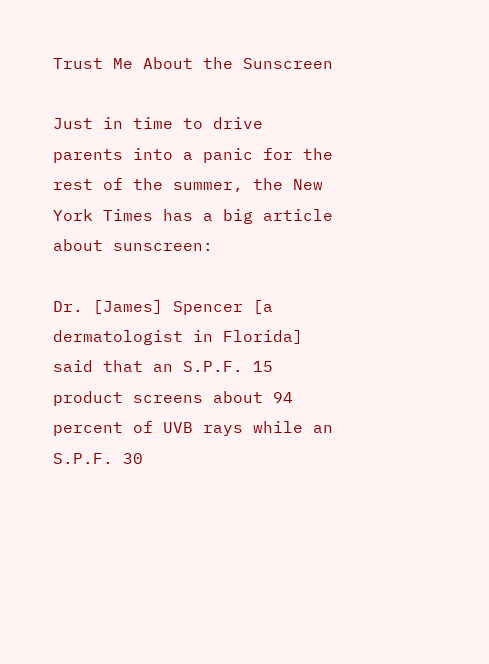Trust Me About the Sunscreen

Just in time to drive parents into a panic for the rest of the summer, the New York Times has a big article about sunscreen:

Dr. [James] Spencer [a dermatologist in Florida] said that an S.P.F. 15 product screens about 94 percent of UVB rays while an S.P.F. 30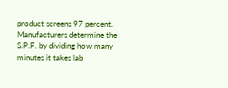product screens 97 percent. Manufacturers determine the S.P.F. by dividing how many minutes it takes lab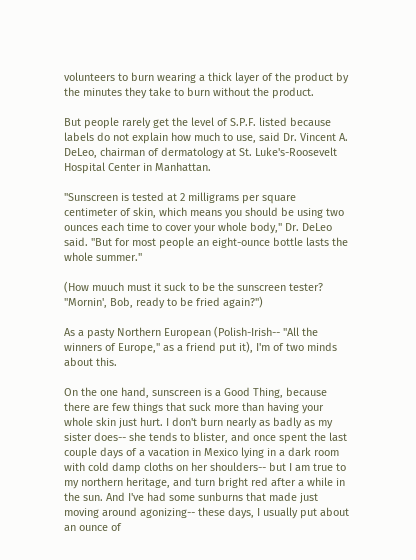volunteers to burn wearing a thick layer of the product by the minutes they take to burn without the product.

But people rarely get the level of S.P.F. listed because labels do not explain how much to use, said Dr. Vincent A. DeLeo, chairman of dermatology at St. Luke's-Roosevelt Hospital Center in Manhattan.

"Sunscreen is tested at 2 milligrams per square centimeter of skin, which means you should be using two ounces each time to cover your whole body," Dr. DeLeo said. "But for most people an eight-ounce bottle lasts the whole summer."

(How muuch must it suck to be the sunscreen tester? "Mornin', Bob, ready to be fried again?")

As a pasty Northern European (Polish-Irish-- "All the winners of Europe," as a friend put it), I'm of two minds about this.

On the one hand, sunscreen is a Good Thing, because there are few things that suck more than having your whole skin just hurt. I don't burn nearly as badly as my sister does-- she tends to blister, and once spent the last couple days of a vacation in Mexico lying in a dark room with cold damp cloths on her shoulders-- but I am true to my northern heritage, and turn bright red after a while in the sun. And I've had some sunburns that made just moving around agonizing-- these days, I usually put about an ounce of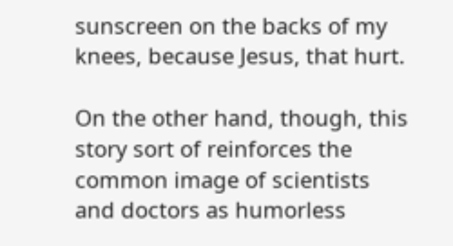sunscreen on the backs of my knees, because Jesus, that hurt.

On the other hand, though, this story sort of reinforces the common image of scientists and doctors as humorless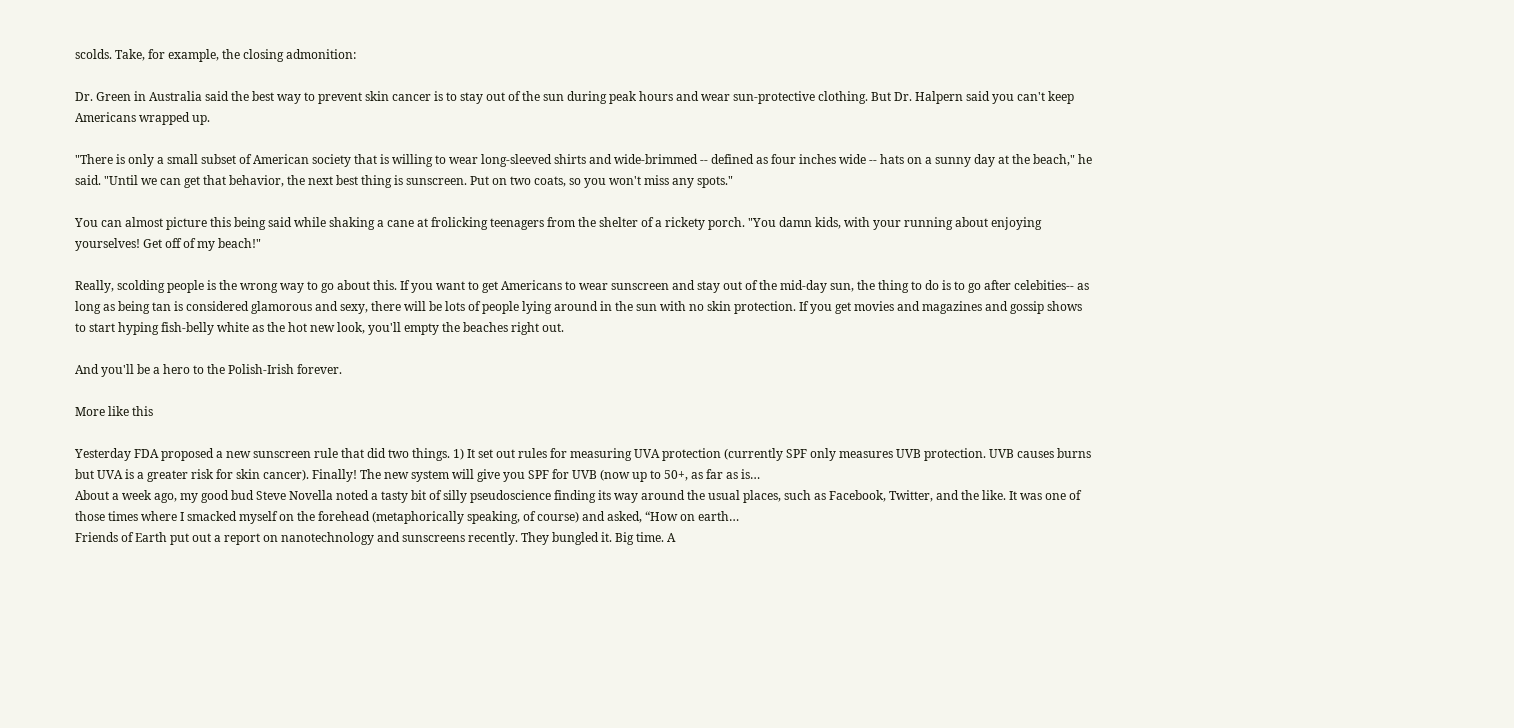scolds. Take, for example, the closing admonition:

Dr. Green in Australia said the best way to prevent skin cancer is to stay out of the sun during peak hours and wear sun-protective clothing. But Dr. Halpern said you can't keep Americans wrapped up.

"There is only a small subset of American society that is willing to wear long-sleeved shirts and wide-brimmed -- defined as four inches wide -- hats on a sunny day at the beach," he said. "Until we can get that behavior, the next best thing is sunscreen. Put on two coats, so you won't miss any spots."

You can almost picture this being said while shaking a cane at frolicking teenagers from the shelter of a rickety porch. "You damn kids, with your running about enjoying yourselves! Get off of my beach!"

Really, scolding people is the wrong way to go about this. If you want to get Americans to wear sunscreen and stay out of the mid-day sun, the thing to do is to go after celebities-- as long as being tan is considered glamorous and sexy, there will be lots of people lying around in the sun with no skin protection. If you get movies and magazines and gossip shows to start hyping fish-belly white as the hot new look, you'll empty the beaches right out.

And you'll be a hero to the Polish-Irish forever.

More like this

Yesterday FDA proposed a new sunscreen rule that did two things. 1) It set out rules for measuring UVA protection (currently SPF only measures UVB protection. UVB causes burns but UVA is a greater risk for skin cancer). Finally! The new system will give you SPF for UVB (now up to 50+, as far as is…
About a week ago, my good bud Steve Novella noted a tasty bit of silly pseudoscience finding its way around the usual places, such as Facebook, Twitter, and the like. It was one of those times where I smacked myself on the forehead (metaphorically speaking, of course) and asked, “How on earth…
Friends of Earth put out a report on nanotechnology and sunscreens recently. They bungled it. Big time. A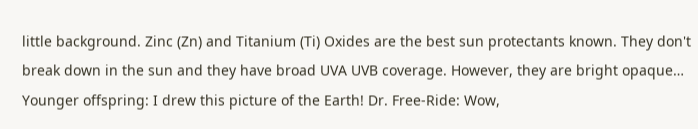little background. Zinc (Zn) and Titanium (Ti) Oxides are the best sun protectants known. They don't break down in the sun and they have broad UVA UVB coverage. However, they are bright opaque…
Younger offspring: I drew this picture of the Earth! Dr. Free-Ride: Wow,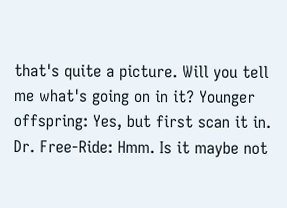that's quite a picture. Will you tell me what's going on in it? Younger offspring: Yes, but first scan it in. Dr. Free-Ride: Hmm. Is it maybe not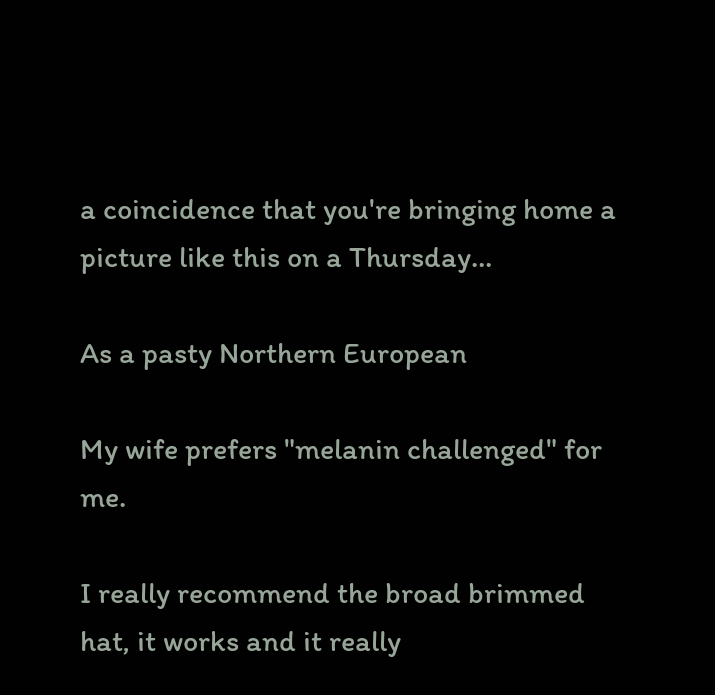a coincidence that you're bringing home a picture like this on a Thursday…

As a pasty Northern European

My wife prefers "melanin challenged" for me.

I really recommend the broad brimmed hat, it works and it really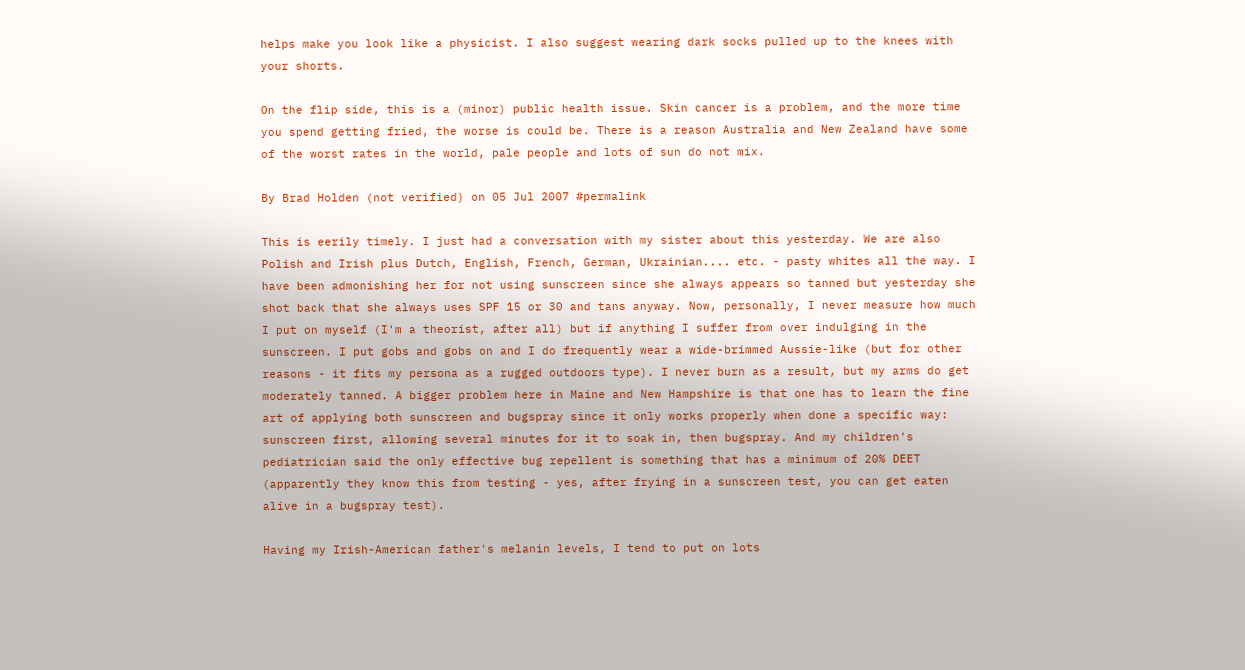helps make you look like a physicist. I also suggest wearing dark socks pulled up to the knees with your shorts.

On the flip side, this is a (minor) public health issue. Skin cancer is a problem, and the more time you spend getting fried, the worse is could be. There is a reason Australia and New Zealand have some of the worst rates in the world, pale people and lots of sun do not mix.

By Brad Holden (not verified) on 05 Jul 2007 #permalink

This is eerily timely. I just had a conversation with my sister about this yesterday. We are also Polish and Irish plus Dutch, English, French, German, Ukrainian.... etc. - pasty whites all the way. I have been admonishing her for not using sunscreen since she always appears so tanned but yesterday she shot back that she always uses SPF 15 or 30 and tans anyway. Now, personally, I never measure how much I put on myself (I'm a theorist, after all) but if anything I suffer from over indulging in the sunscreen. I put gobs and gobs on and I do frequently wear a wide-brimmed Aussie-like (but for other reasons - it fits my persona as a rugged outdoors type). I never burn as a result, but my arms do get moderately tanned. A bigger problem here in Maine and New Hampshire is that one has to learn the fine art of applying both sunscreen and bugspray since it only works properly when done a specific way: sunscreen first, allowing several minutes for it to soak in, then bugspray. And my children's pediatrician said the only effective bug repellent is something that has a minimum of 20% DEET (apparently they know this from testing - yes, after frying in a sunscreen test, you can get eaten alive in a bugspray test).

Having my Irish-American father's melanin levels, I tend to put on lots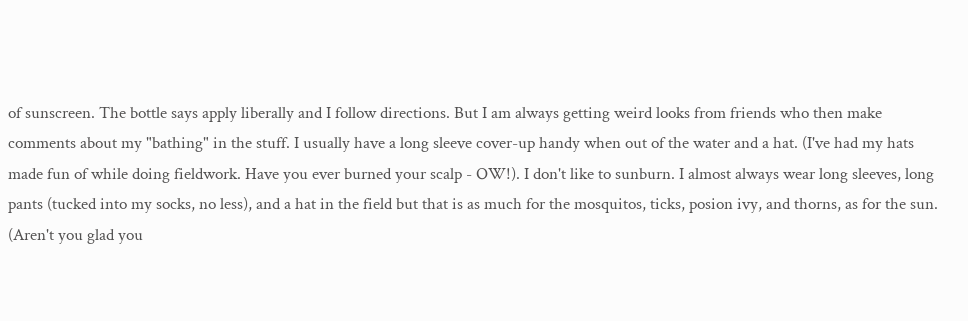of sunscreen. The bottle says apply liberally and I follow directions. But I am always getting weird looks from friends who then make comments about my "bathing" in the stuff. I usually have a long sleeve cover-up handy when out of the water and a hat. (I've had my hats made fun of while doing fieldwork. Have you ever burned your scalp - OW!). I don't like to sunburn. I almost always wear long sleeves, long pants (tucked into my socks, no less), and a hat in the field but that is as much for the mosquitos, ticks, posion ivy, and thorns, as for the sun. (Aren't you glad you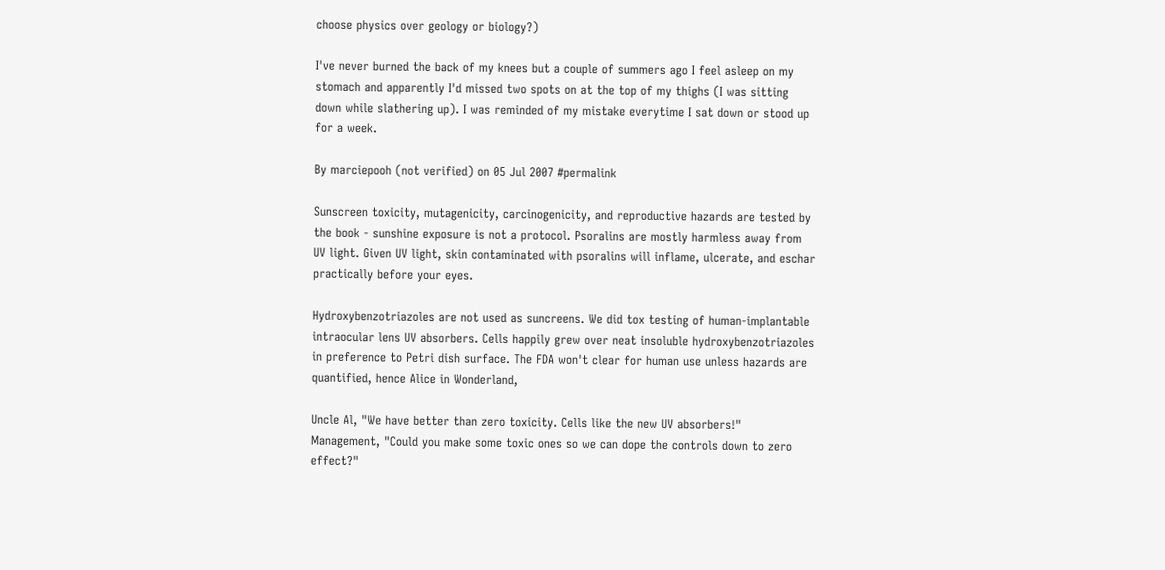choose physics over geology or biology?)

I've never burned the back of my knees but a couple of summers ago I feel asleep on my stomach and apparently I'd missed two spots on at the top of my thighs (I was sitting down while slathering up). I was reminded of my mistake everytime I sat down or stood up for a week.

By marciepooh (not verified) on 05 Jul 2007 #permalink

Sunscreen toxicity, mutagenicity, carcinogenicity, and reproductive hazards are tested by the book - sunshine exposure is not a protocol. Psoralins are mostly harmless away from UV light. Given UV light, skin contaminated with psoralins will inflame, ulcerate, and eschar practically before your eyes.

Hydroxybenzotriazoles are not used as suncreens. We did tox testing of human-implantable intraocular lens UV absorbers. Cells happily grew over neat insoluble hydroxybenzotriazoles in preference to Petri dish surface. The FDA won't clear for human use unless hazards are quantified, hence Alice in Wonderland,

Uncle Al, "We have better than zero toxicity. Cells like the new UV absorbers!"
Management, "Could you make some toxic ones so we can dope the controls down to zero effect?"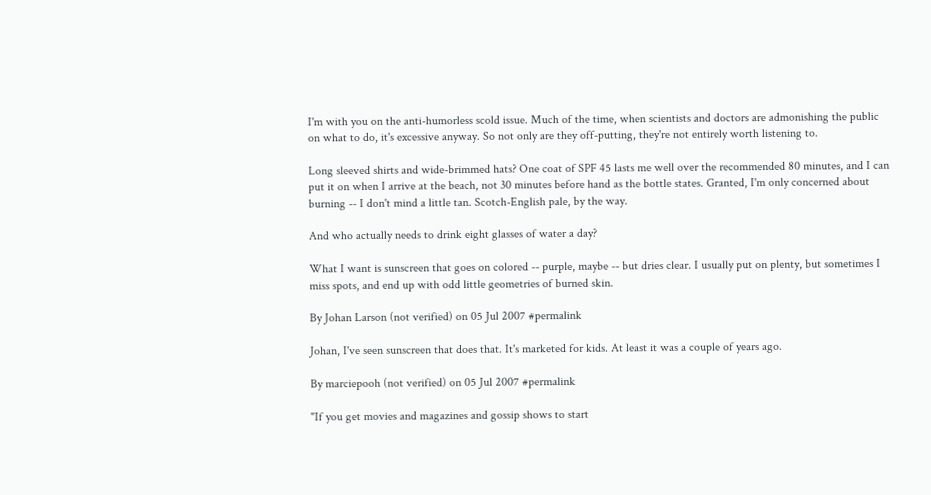I'm with you on the anti-humorless scold issue. Much of the time, when scientists and doctors are admonishing the public on what to do, it's excessive anyway. So not only are they off-putting, they're not entirely worth listening to.

Long sleeved shirts and wide-brimmed hats? One coat of SPF 45 lasts me well over the recommended 80 minutes, and I can put it on when I arrive at the beach, not 30 minutes before hand as the bottle states. Granted, I'm only concerned about burning -- I don't mind a little tan. Scotch-English pale, by the way.

And who actually needs to drink eight glasses of water a day?

What I want is sunscreen that goes on colored -- purple, maybe -- but dries clear. I usually put on plenty, but sometimes I miss spots, and end up with odd little geometries of burned skin.

By Johan Larson (not verified) on 05 Jul 2007 #permalink

Johan, I've seen sunscreen that does that. It's marketed for kids. At least it was a couple of years ago.

By marciepooh (not verified) on 05 Jul 2007 #permalink

"If you get movies and magazines and gossip shows to start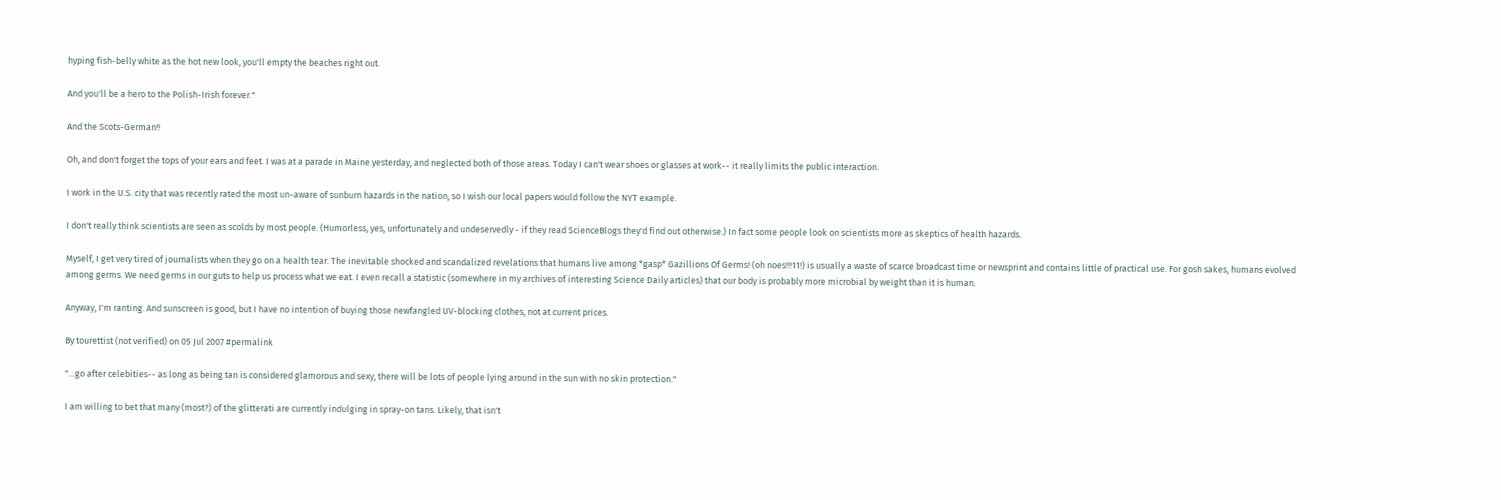hyping fish-belly white as the hot new look, you'll empty the beaches right out.

And you'll be a hero to the Polish-Irish forever."

And the Scots-German!!

Oh, and don't forget the tops of your ears and feet. I was at a parade in Maine yesterday, and neglected both of those areas. Today I can't wear shoes or glasses at work-- it really limits the public interaction.

I work in the U.S. city that was recently rated the most un-aware of sunburn hazards in the nation, so I wish our local papers would follow the NYT example.

I don't really think scientists are seen as scolds by most people. (Humorless, yes, unfortunately and undeservedly - if they read ScienceBlogs they'd find out otherwise.) In fact some people look on scientists more as skeptics of health hazards.

Myself, I get very tired of journalists when they go on a health tear. The inevitable shocked and scandalized revelations that humans live among *gasp* Gazillions Of Germs! (oh noes!!!11!) is usually a waste of scarce broadcast time or newsprint and contains little of practical use. For gosh sakes, humans evolved among germs. We need germs in our guts to help us process what we eat. I even recall a statistic (somewhere in my archives of interesting Science Daily articles) that our body is probably more microbial by weight than it is human.

Anyway, I'm ranting. And sunscreen is good, but I have no intention of buying those newfangled UV-blocking clothes, not at current prices.

By tourettist (not verified) on 05 Jul 2007 #permalink

"...go after celebities-- as long as being tan is considered glamorous and sexy, there will be lots of people lying around in the sun with no skin protection."

I am willing to bet that many (most?) of the glitterati are currently indulging in spray-on tans. Likely, that isn't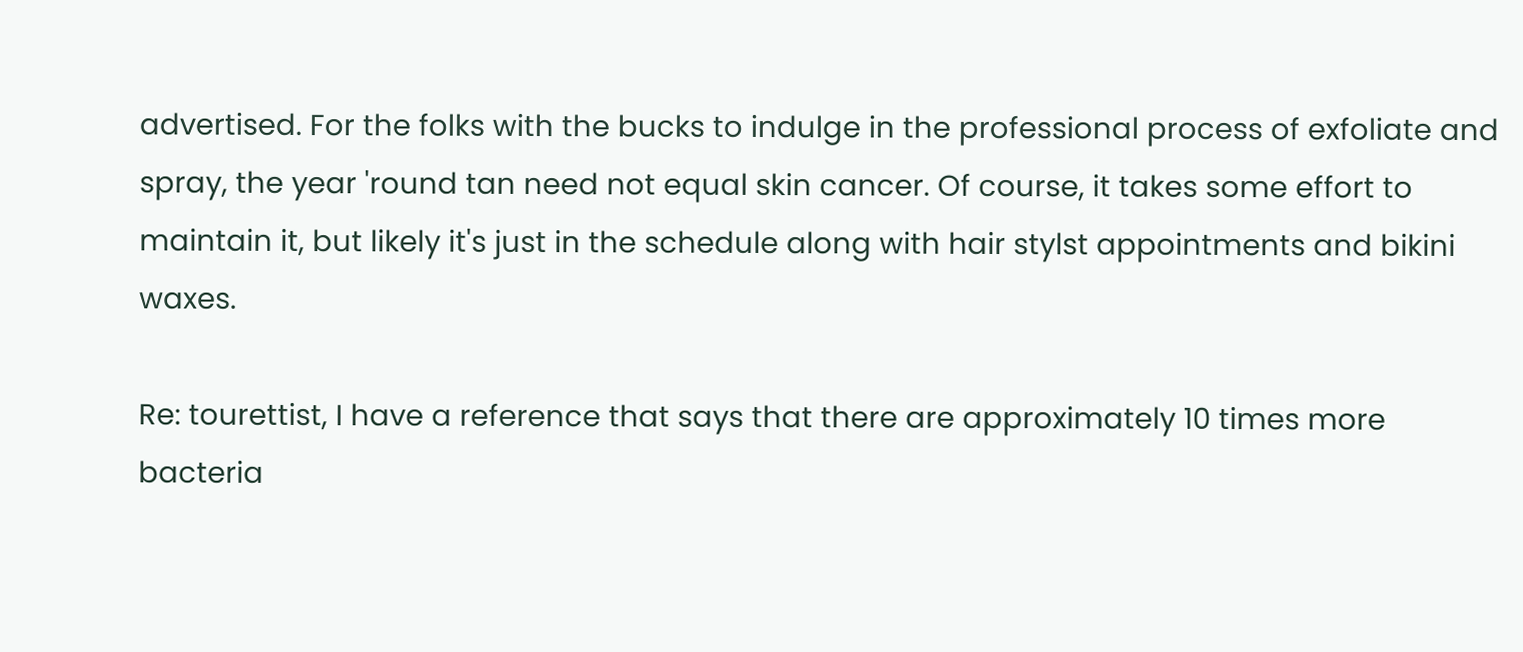advertised. For the folks with the bucks to indulge in the professional process of exfoliate and spray, the year 'round tan need not equal skin cancer. Of course, it takes some effort to maintain it, but likely it's just in the schedule along with hair stylst appointments and bikini waxes.

Re: tourettist, I have a reference that says that there are approximately 10 times more bacteria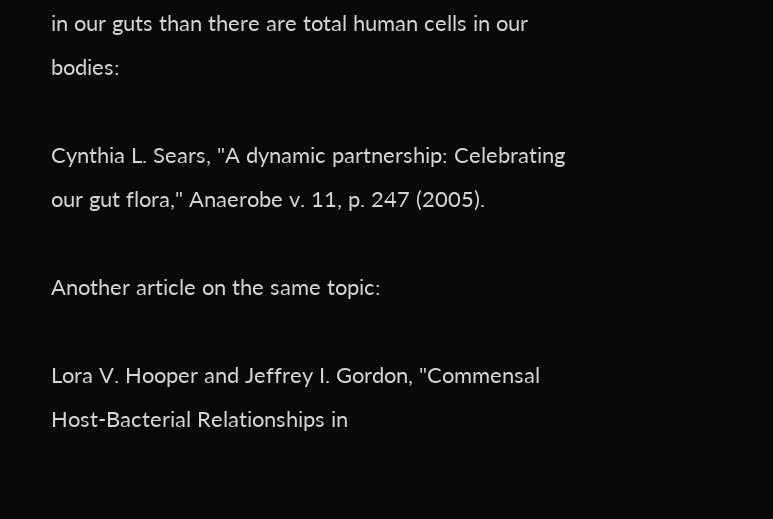in our guts than there are total human cells in our bodies:

Cynthia L. Sears, "A dynamic partnership: Celebrating our gut flora," Anaerobe v. 11, p. 247 (2005).

Another article on the same topic:

Lora V. Hooper and Jeffrey I. Gordon, "Commensal Host-Bacterial Relationships in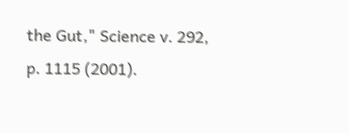the Gut," Science v. 292, p. 1115 (2001).